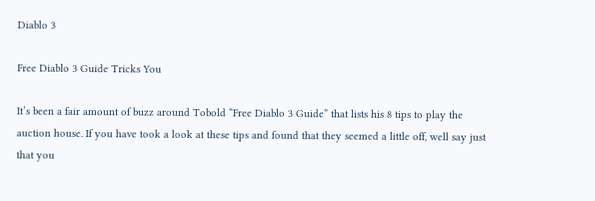Diablo 3

Free Diablo 3 Guide Tricks You

It’s been a fair amount of buzz around Tobold “Free Diablo 3 Guide” that lists his 8 tips to play the auction house. If you have took a look at these tips and found that they seemed a little off, well say just that you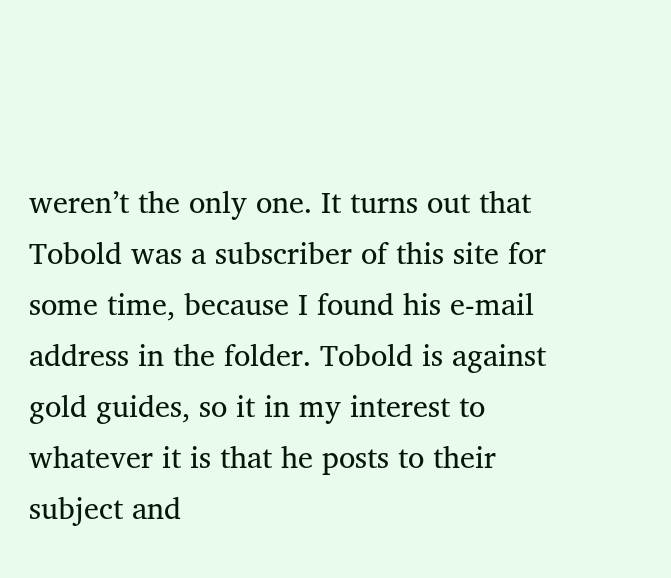weren’t the only one. It turns out that Tobold was a subscriber of this site for some time, because I found his e-mail address in the folder. Tobold is against gold guides, so it in my interest to whatever it is that he posts to their subject and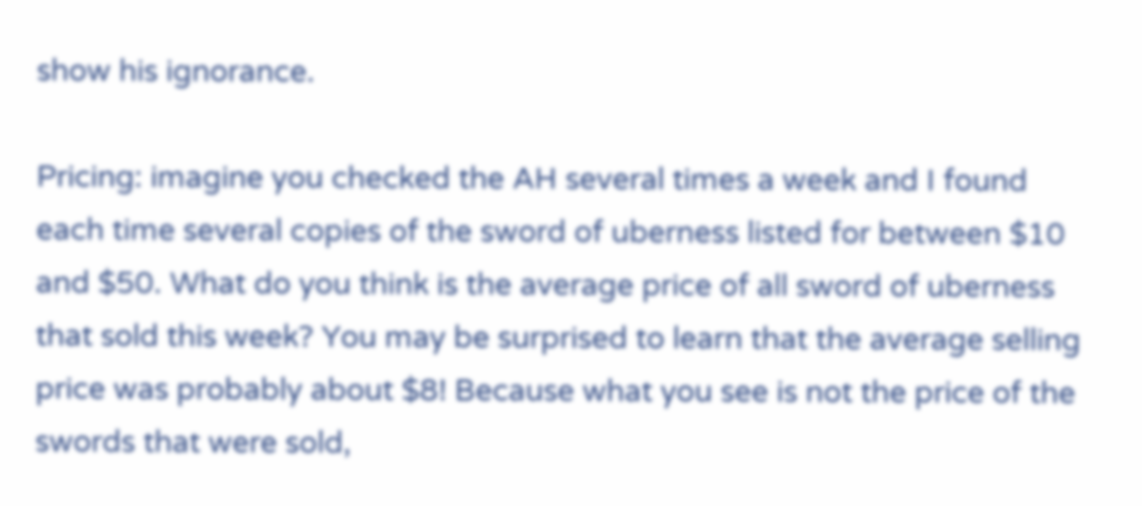show his ignorance.

Pricing: imagine you checked the AH several times a week and I found each time several copies of the sword of uberness listed for between $10 and $50. What do you think is the average price of all sword of uberness that sold this week? You may be surprised to learn that the average selling price was probably about $8! Because what you see is not the price of the swords that were sold,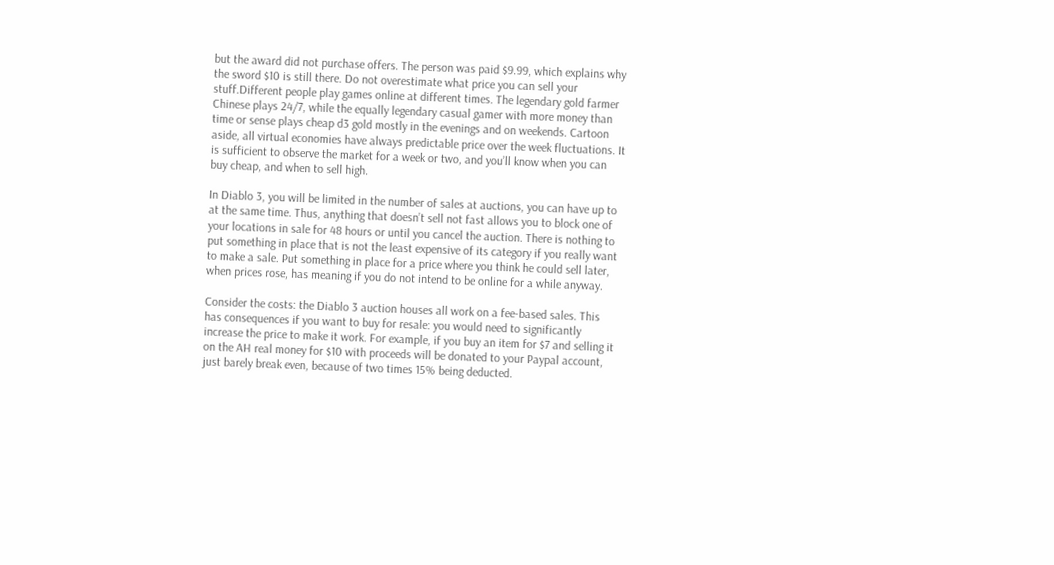but the award did not purchase offers. The person was paid $9.99, which explains why the sword $10 is still there. Do not overestimate what price you can sell your stuff.Different people play games online at different times. The legendary gold farmer Chinese plays 24/7, while the equally legendary casual gamer with more money than time or sense plays cheap d3 gold mostly in the evenings and on weekends. Cartoon aside, all virtual economies have always predictable price over the week fluctuations. It is sufficient to observe the market for a week or two, and you’ll know when you can buy cheap, and when to sell high.

In Diablo 3, you will be limited in the number of sales at auctions, you can have up to at the same time. Thus, anything that doesn’t sell not fast allows you to block one of your locations in sale for 48 hours or until you cancel the auction. There is nothing to put something in place that is not the least expensive of its category if you really want to make a sale. Put something in place for a price where you think he could sell later, when prices rose, has meaning if you do not intend to be online for a while anyway.

Consider the costs: the Diablo 3 auction houses all work on a fee-based sales. This has consequences if you want to buy for resale: you would need to significantly increase the price to make it work. For example, if you buy an item for $7 and selling it on the AH real money for $10 with proceeds will be donated to your Paypal account, just barely break even, because of two times 15% being deducted.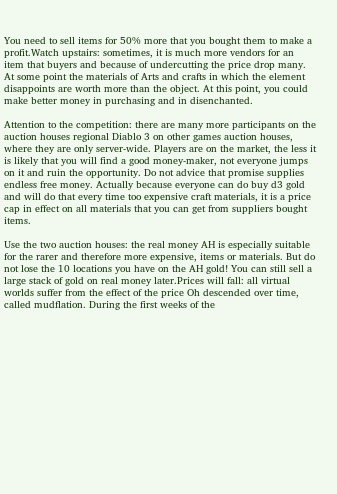You need to sell items for 50% more that you bought them to make a profit.Watch upstairs: sometimes, it is much more vendors for an item that buyers and because of undercutting the price drop many. At some point the materials of Arts and crafts in which the element disappoints are worth more than the object. At this point, you could make better money in purchasing and in disenchanted.

Attention to the competition: there are many more participants on the auction houses regional Diablo 3 on other games auction houses, where they are only server-wide. Players are on the market, the less it is likely that you will find a good money-maker, not everyone jumps on it and ruin the opportunity. Do not advice that promise supplies endless free money. Actually because everyone can do buy d3 gold and will do that every time too expensive craft materials, it is a price cap in effect on all materials that you can get from suppliers bought items.

Use the two auction houses: the real money AH is especially suitable for the rarer and therefore more expensive, items or materials. But do not lose the 10 locations you have on the AH gold! You can still sell a large stack of gold on real money later.Prices will fall: all virtual worlds suffer from the effect of the price Oh descended over time, called mudflation. During the first weeks of the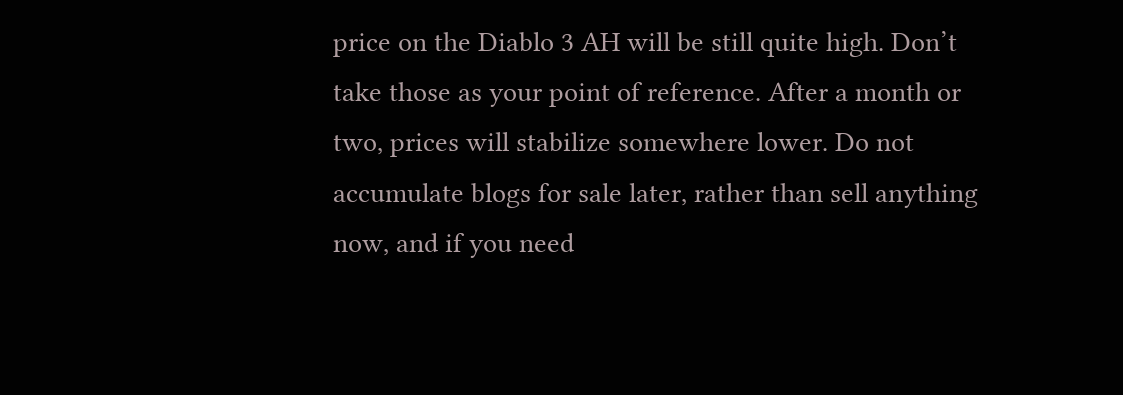price on the Diablo 3 AH will be still quite high. Don’t take those as your point of reference. After a month or two, prices will stabilize somewhere lower. Do not accumulate blogs for sale later, rather than sell anything now, and if you need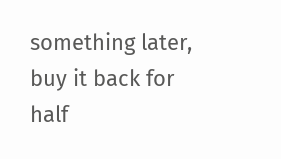something later, buy it back for half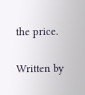the price.

Written by